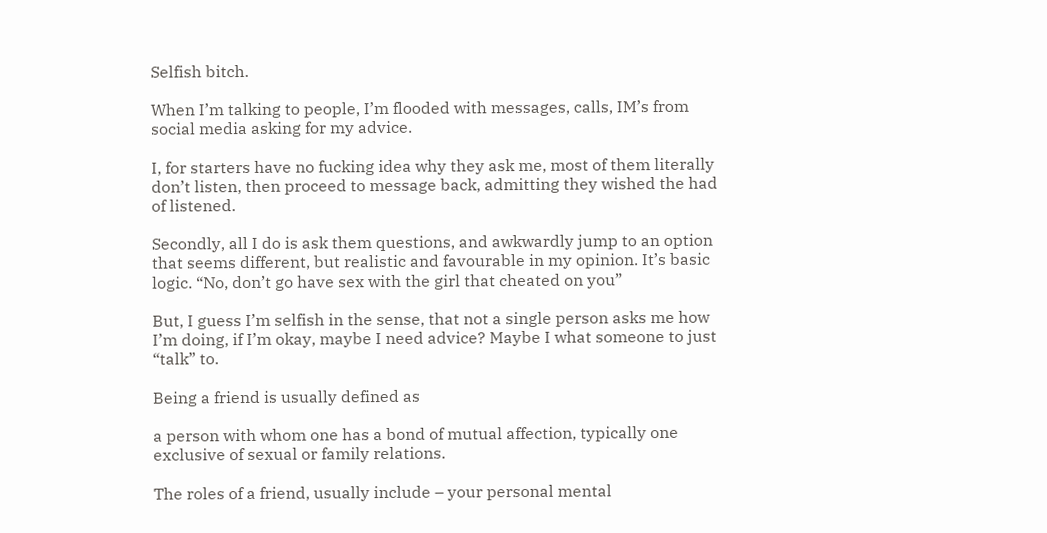Selfish bitch.

When I’m talking to people, I’m flooded with messages, calls, IM’s from social media asking for my advice.

I, for starters have no fucking idea why they ask me, most of them literally don’t listen, then proceed to message back, admitting they wished the had of listened.

Secondly, all I do is ask them questions, and awkwardly jump to an option that seems different, but realistic and favourable in my opinion. It’s basic logic. “No, don’t go have sex with the girl that cheated on you”

But, I guess I’m selfish in the sense, that not a single person asks me how I’m doing, if I’m okay, maybe I need advice? Maybe I what someone to just “talk” to.

Being a friend is usually defined as

a person with whom one has a bond of mutual affection, typically one exclusive of sexual or family relations.

The roles of a friend, usually include – your personal mental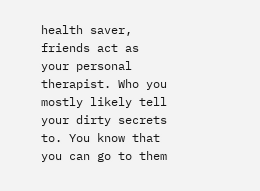health saver, friends act as your personal therapist. Who you mostly likely tell your dirty secrets to. You know that you can go to them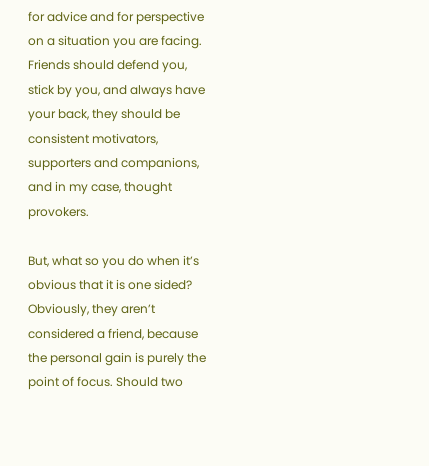for advice and for perspective on a situation you are facing. Friends should defend you, stick by you, and always have your back, they should be consistent motivators, supporters and companions, and in my case, thought provokers.

But, what so you do when it’s obvious that it is one sided? Obviously, they aren’t considered a friend, because the personal gain is purely the point of focus. Should two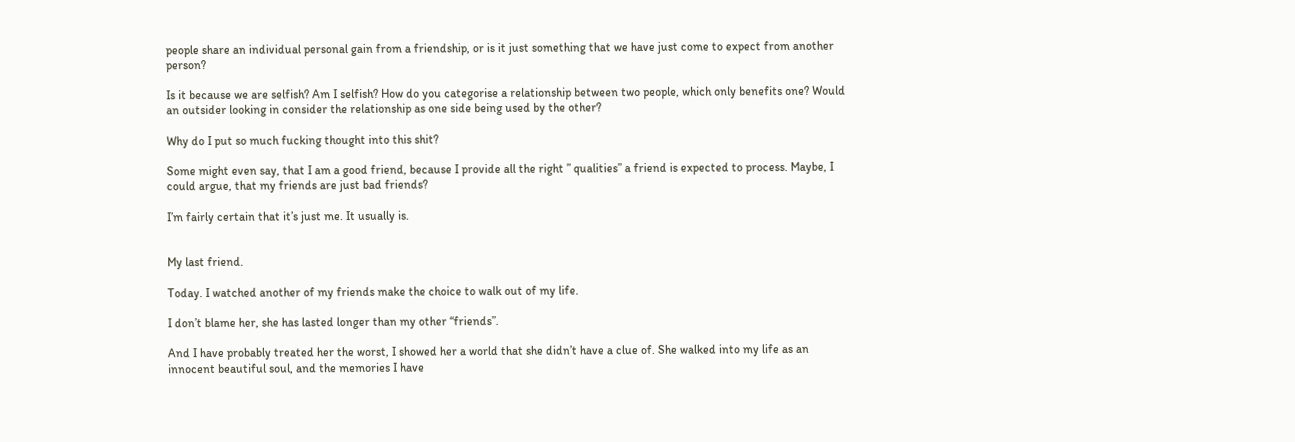people share an individual personal gain from a friendship, or is it just something that we have just come to expect from another person?

Is it because we are selfish? Am I selfish? How do you categorise a relationship between two people, which only benefits one? Would an outsider looking in consider the relationship as one side being used by the other?

Why do I put so much fucking thought into this shit?

Some might even say, that I am a good friend, because I provide all the right ” qualities” a friend is expected to process. Maybe, I could argue, that my friends are just bad friends?

I’m fairly certain that it’s just me. It usually is.


My last friend.

Today. I watched another of my friends make the choice to walk out of my life.

I don’t blame her, she has lasted longer than my other “friends”.

And I have probably treated her the worst, I showed her a world that she didn’t have a clue of. She walked into my life as an innocent beautiful soul, and the memories I have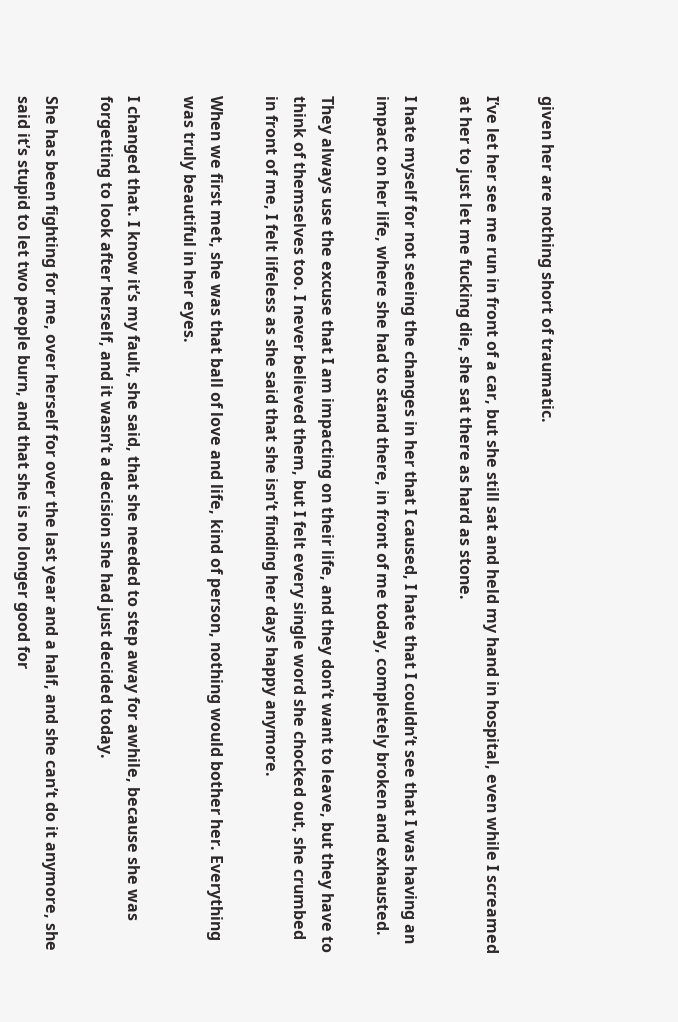given her are nothing short of traumatic.

I’ve let her see me run in front of a car, but she still sat and held my hand in hospital, even while I screamed at her to just let me fucking die, she sat there as hard as stone.

I hate myself for not seeing the changes in her that I caused, I hate that I couldn’t see that I was having an impact on her life, where she had to stand there, in front of me today, completely broken and exhausted.

They always use the excuse that I am impacting on their life, and they don’t want to leave, but they have to think of themselves too. I never believed them, but I felt every single word she chocked out, she crumbed in front of me, I felt lifeless as she said that she isn’t finding her days happy anymore.

When we first met, she was that ball of love and life, kind of person, nothing would bother her. Everything was truly beautiful in her eyes.

I changed that. I know it’s my fault, she said, that she needed to step away for awhile, because she was forgetting to look after herself, and it wasn’t a decision she had just decided today.

She has been fighting for me, over herself for over the last year and a half, and she can’t do it anymore, she said it’s stupid to let two people burn, and that she is no longer good for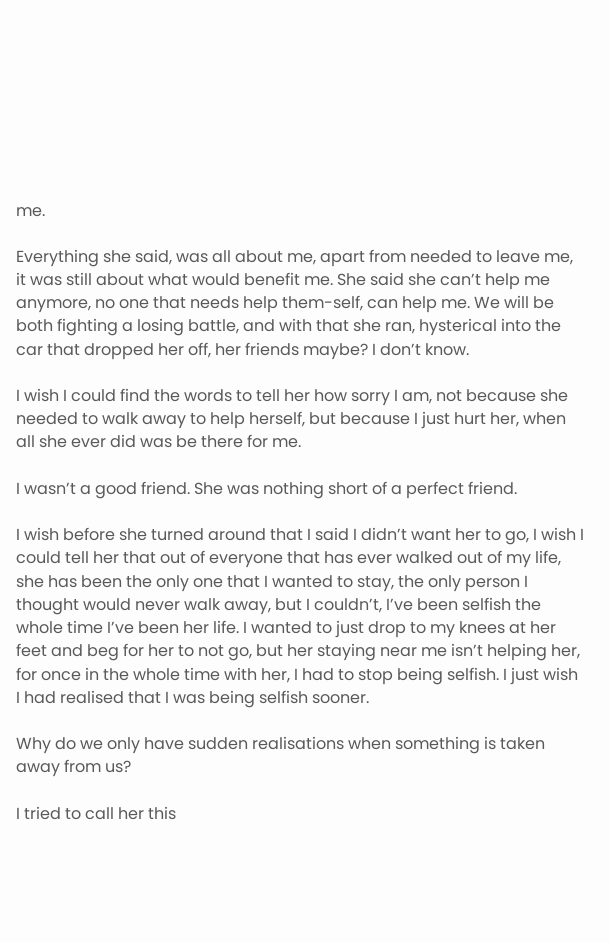me.

Everything she said, was all about me, apart from needed to leave me, it was still about what would benefit me. She said she can’t help me anymore, no one that needs help them-self, can help me. We will be both fighting a losing battle, and with that she ran, hysterical into the car that dropped her off, her friends maybe? I don’t know.

I wish I could find the words to tell her how sorry I am, not because she needed to walk away to help herself, but because I just hurt her, when all she ever did was be there for me.

I wasn’t a good friend. She was nothing short of a perfect friend.

I wish before she turned around that I said I didn’t want her to go, I wish I could tell her that out of everyone that has ever walked out of my life, she has been the only one that I wanted to stay, the only person I thought would never walk away, but I couldn’t, I’ve been selfish the whole time I’ve been her life. I wanted to just drop to my knees at her feet and beg for her to not go, but her staying near me isn’t helping her, for once in the whole time with her, I had to stop being selfish. I just wish I had realised that I was being selfish sooner.

Why do we only have sudden realisations when something is taken away from us?

I tried to call her this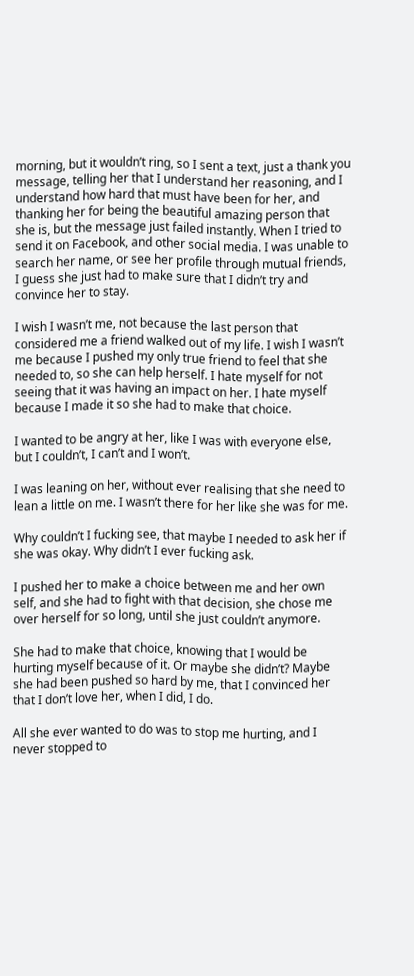morning, but it wouldn’t ring, so I sent a text, just a thank you message, telling her that I understand her reasoning, and I understand how hard that must have been for her, and thanking her for being the beautiful amazing person that she is, but the message just failed instantly. When I tried to send it on Facebook, and other social media. I was unable to search her name, or see her profile through mutual friends, I guess she just had to make sure that I didn’t try and convince her to stay.

I wish I wasn’t me, not because the last person that considered me a friend walked out of my life. I wish I wasn’t me because I pushed my only true friend to feel that she needed to, so she can help herself. I hate myself for not seeing that it was having an impact on her. I hate myself because I made it so she had to make that choice.

I wanted to be angry at her, like I was with everyone else, but I couldn’t, I can’t and I won’t.

I was leaning on her, without ever realising that she need to lean a little on me. I wasn’t there for her like she was for me.

Why couldn’t I fucking see, that maybe I needed to ask her if she was okay. Why didn’t I ever fucking ask.

I pushed her to make a choice between me and her own self, and she had to fight with that decision, she chose me over herself for so long, until she just couldn’t anymore.

She had to make that choice, knowing that I would be hurting myself because of it. Or maybe she didn’t? Maybe she had been pushed so hard by me, that I convinced her that I don’t love her, when I did, I do.

All she ever wanted to do was to stop me hurting, and I never stopped to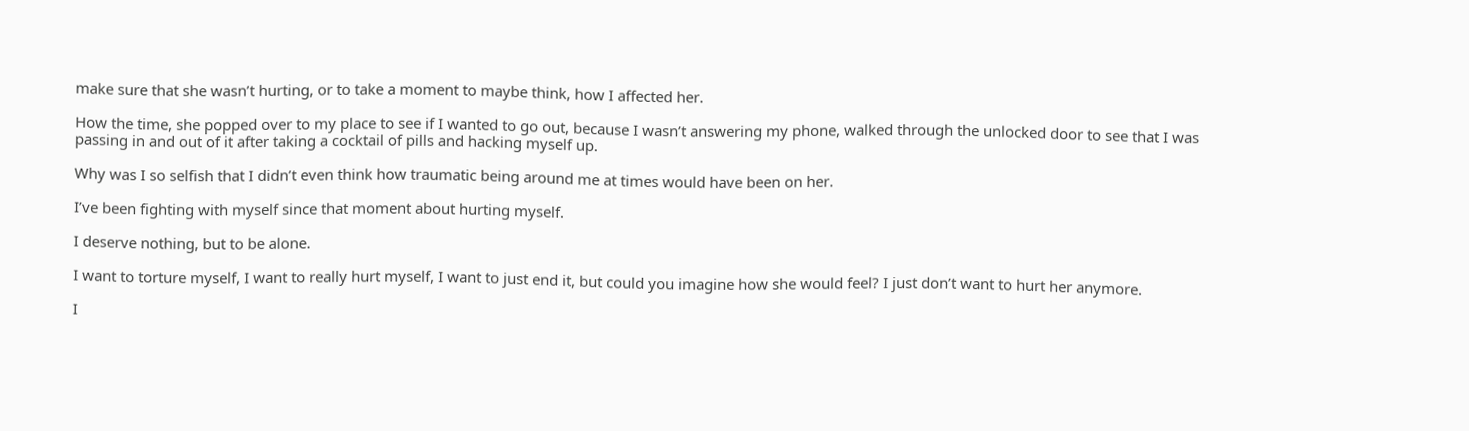make sure that she wasn’t hurting, or to take a moment to maybe think, how I affected her.

How the time, she popped over to my place to see if I wanted to go out, because I wasn’t answering my phone, walked through the unlocked door to see that I was passing in and out of it after taking a cocktail of pills and hacking myself up.

Why was I so selfish that I didn’t even think how traumatic being around me at times would have been on her.

I’ve been fighting with myself since that moment about hurting myself.

I deserve nothing, but to be alone.

I want to torture myself, I want to really hurt myself, I want to just end it, but could you imagine how she would feel? I just don’t want to hurt her anymore.

I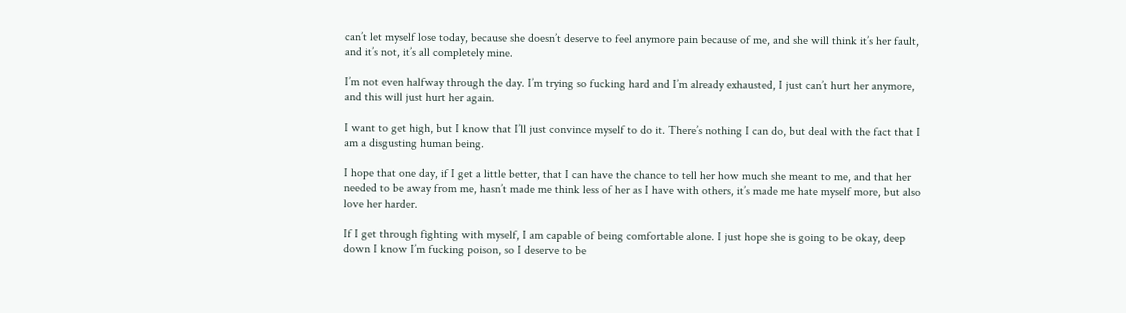can’t let myself lose today, because she doesn’t deserve to feel anymore pain because of me, and she will think it’s her fault, and it’s not, it’s all completely mine.

I’m not even halfway through the day. I’m trying so fucking hard and I’m already exhausted, I just can’t hurt her anymore, and this will just hurt her again.

I want to get high, but I know that I’ll just convince myself to do it. There’s nothing I can do, but deal with the fact that I am a disgusting human being.

I hope that one day, if I get a little better, that I can have the chance to tell her how much she meant to me, and that her needed to be away from me, hasn’t made me think less of her as I have with others, it’s made me hate myself more, but also love her harder.

If I get through fighting with myself, I am capable of being comfortable alone. I just hope she is going to be okay, deep down I know I’m fucking poison, so I deserve to be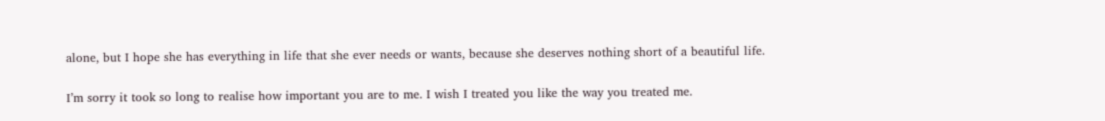alone, but I hope she has everything in life that she ever needs or wants, because she deserves nothing short of a beautiful life.

I’m sorry it took so long to realise how important you are to me. I wish I treated you like the way you treated me.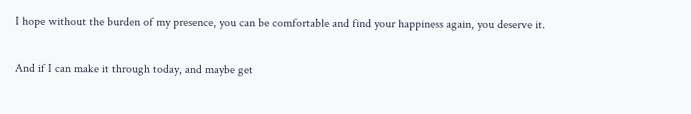I hope without the burden of my presence, you can be comfortable and find your happiness again, you deserve it.

And if I can make it through today, and maybe get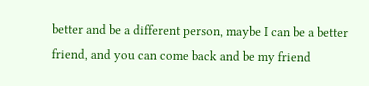better and be a different person, maybe I can be a better friend, and you can come back and be my friend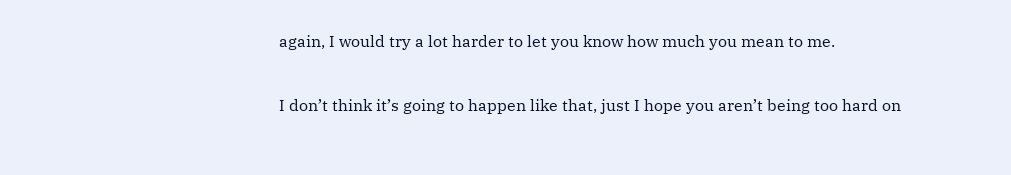again, I would try a lot harder to let you know how much you mean to me.

I don’t think it’s going to happen like that, just I hope you aren’t being too hard on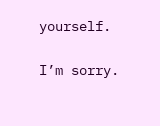yourself.

I’m sorry.